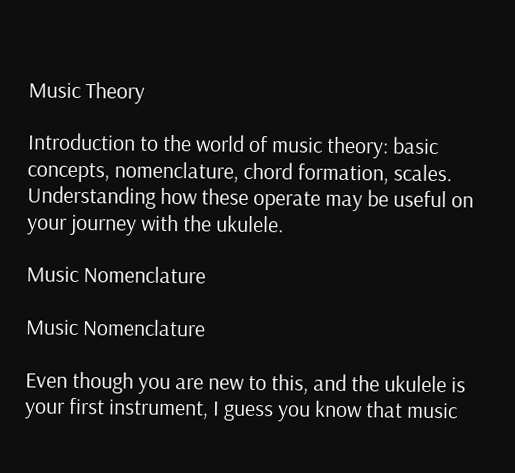Music Theory

Introduction to the world of music theory: basic concepts, nomenclature, chord formation, scales. Understanding how these operate may be useful on your journey with the ukulele.

Music Nomenclature

Music Nomenclature

Even though you are new to this, and the ukulele is your first instrument, I guess you know that music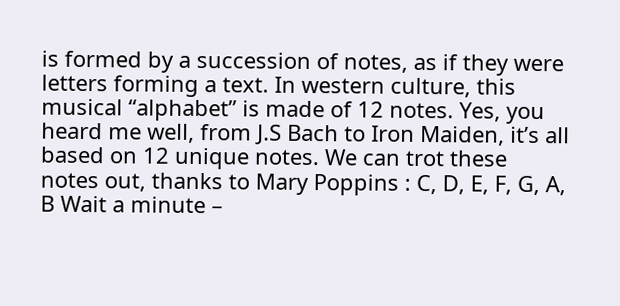is formed by a succession of notes, as if they were letters forming a text. In western culture, this musical “alphabet” is made of 12 notes. Yes, you heard me well, from J.S Bach to Iron Maiden, it’s all based on 12 unique notes. We can trot these notes out, thanks to Mary Poppins : C, D, E, F, G, A, B Wait a minute –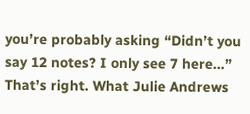you’re probably asking “Didn’t you say 12 notes? I only see 7 here…” That’s right. What Julie Andrews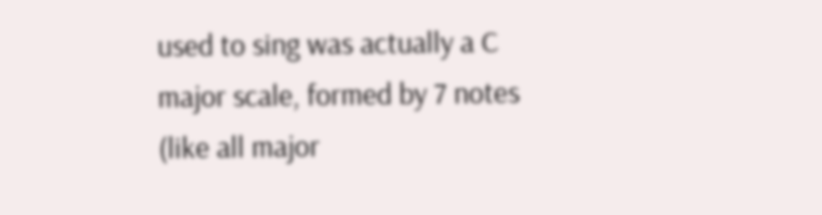used to sing was actually a C major scale, formed by 7 notes (like all major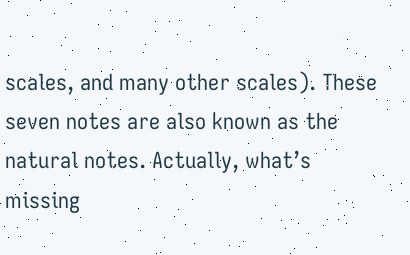scales, and many other scales). These seven notes are also known as the natural notes. Actually, what’s missing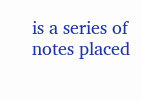is a series of notes placed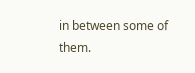in between some of them.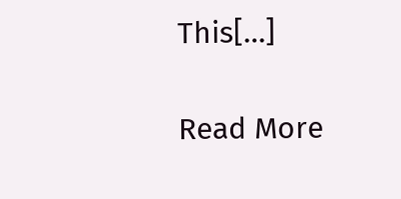This[…]

Read More